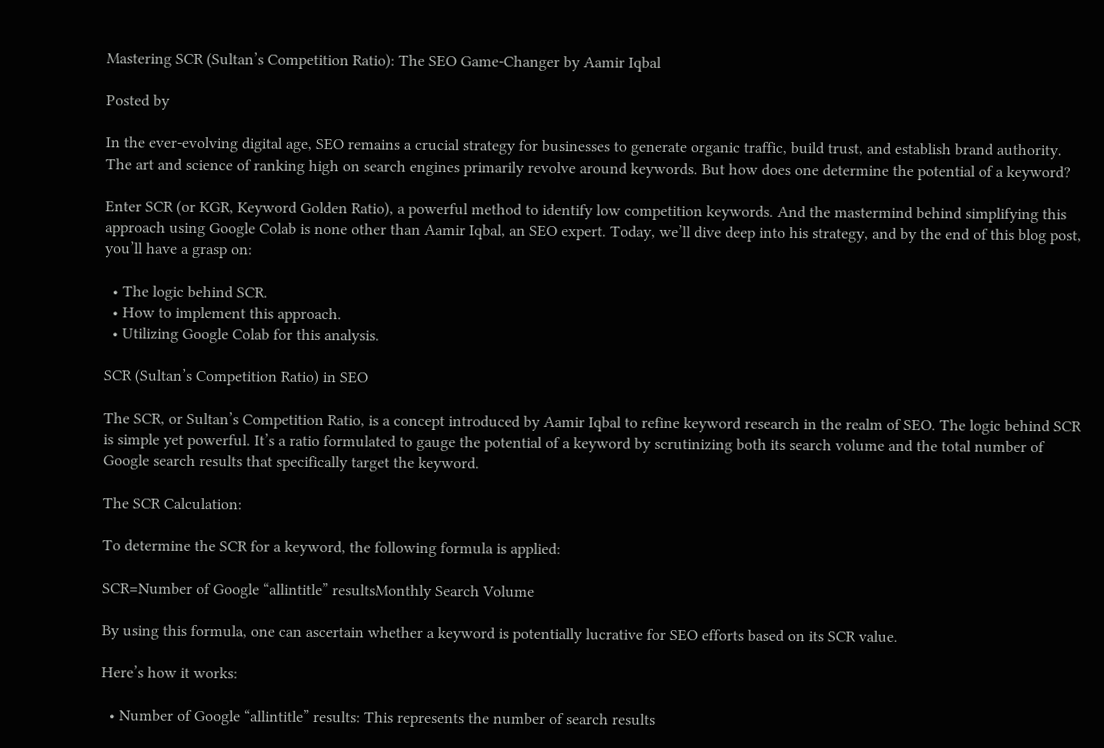Mastering SCR (Sultan’s Competition Ratio): The SEO Game-Changer by Aamir Iqbal

Posted by

In the ever-evolving digital age, SEO remains a crucial strategy for businesses to generate organic traffic, build trust, and establish brand authority. The art and science of ranking high on search engines primarily revolve around keywords. But how does one determine the potential of a keyword?

Enter SCR (or KGR, Keyword Golden Ratio), a powerful method to identify low competition keywords. And the mastermind behind simplifying this approach using Google Colab is none other than Aamir Iqbal, an SEO expert. Today, we’ll dive deep into his strategy, and by the end of this blog post, you’ll have a grasp on:

  • The logic behind SCR.
  • How to implement this approach.
  • Utilizing Google Colab for this analysis.

SCR (Sultan’s Competition Ratio) in SEO

The SCR, or Sultan’s Competition Ratio, is a concept introduced by Aamir Iqbal to refine keyword research in the realm of SEO. The logic behind SCR is simple yet powerful. It’s a ratio formulated to gauge the potential of a keyword by scrutinizing both its search volume and the total number of Google search results that specifically target the keyword.

The SCR Calculation:

To determine the SCR for a keyword, the following formula is applied:

SCR=Number of Google “allintitle” resultsMonthly Search Volume

By using this formula, one can ascertain whether a keyword is potentially lucrative for SEO efforts based on its SCR value.

Here’s how it works:

  • Number of Google “allintitle” results: This represents the number of search results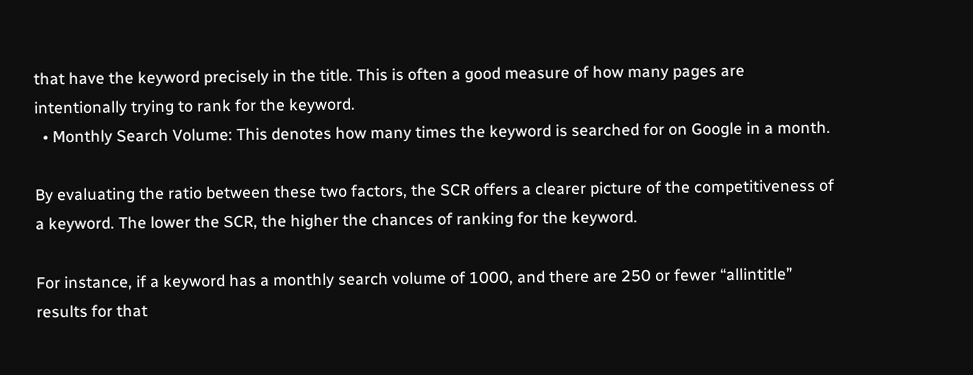that have the keyword precisely in the title. This is often a good measure of how many pages are intentionally trying to rank for the keyword.
  • Monthly Search Volume: This denotes how many times the keyword is searched for on Google in a month.

By evaluating the ratio between these two factors, the SCR offers a clearer picture of the competitiveness of a keyword. The lower the SCR, the higher the chances of ranking for the keyword.

For instance, if a keyword has a monthly search volume of 1000, and there are 250 or fewer “allintitle” results for that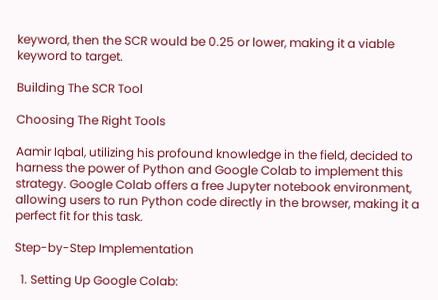keyword, then the SCR would be 0.25 or lower, making it a viable keyword to target.

Building The SCR Tool

Choosing The Right Tools

Aamir Iqbal, utilizing his profound knowledge in the field, decided to harness the power of Python and Google Colab to implement this strategy. Google Colab offers a free Jupyter notebook environment, allowing users to run Python code directly in the browser, making it a perfect fit for this task.

Step-by-Step Implementation

  1. Setting Up Google Colab: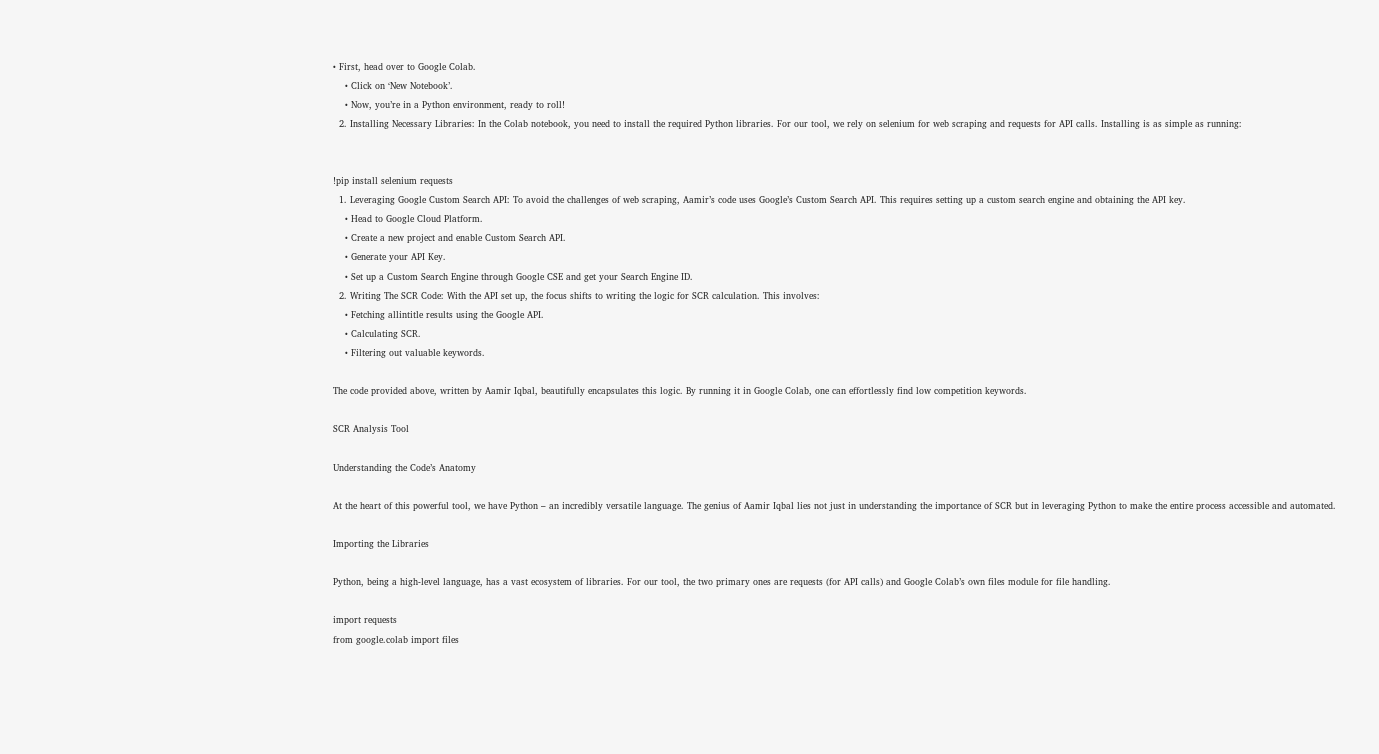• First, head over to Google Colab.
    • Click on ‘New Notebook’.
    • Now, you’re in a Python environment, ready to roll!
  2. Installing Necessary Libraries: In the Colab notebook, you need to install the required Python libraries. For our tool, we rely on selenium for web scraping and requests for API calls. Installing is as simple as running:


!pip install selenium requests
  1. Leveraging Google Custom Search API: To avoid the challenges of web scraping, Aamir’s code uses Google’s Custom Search API. This requires setting up a custom search engine and obtaining the API key.
    • Head to Google Cloud Platform.
    • Create a new project and enable Custom Search API.
    • Generate your API Key.
    • Set up a Custom Search Engine through Google CSE and get your Search Engine ID.
  2. Writing The SCR Code: With the API set up, the focus shifts to writing the logic for SCR calculation. This involves:
    • Fetching allintitle results using the Google API.
    • Calculating SCR.
    • Filtering out valuable keywords.

The code provided above, written by Aamir Iqbal, beautifully encapsulates this logic. By running it in Google Colab, one can effortlessly find low competition keywords.

SCR Analysis Tool

Understanding the Code’s Anatomy

At the heart of this powerful tool, we have Python – an incredibly versatile language. The genius of Aamir Iqbal lies not just in understanding the importance of SCR but in leveraging Python to make the entire process accessible and automated.

Importing the Libraries

Python, being a high-level language, has a vast ecosystem of libraries. For our tool, the two primary ones are requests (for API calls) and Google Colab’s own files module for file handling.

import requests
from google.colab import files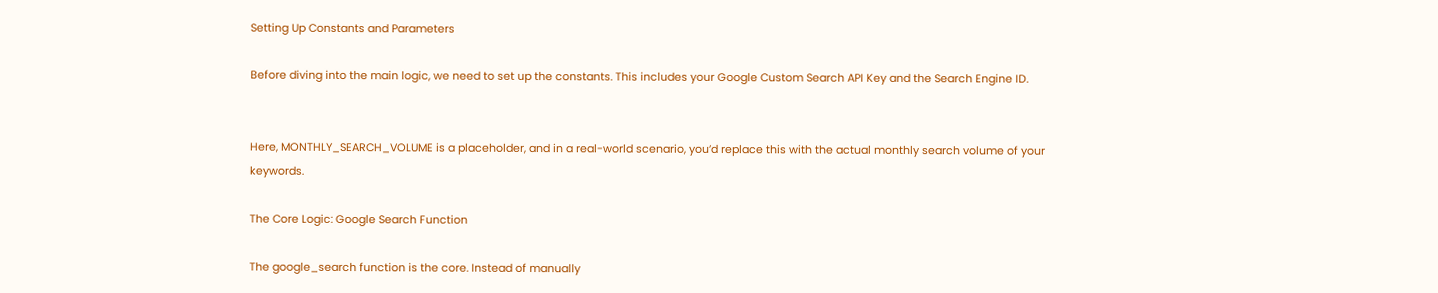Setting Up Constants and Parameters

Before diving into the main logic, we need to set up the constants. This includes your Google Custom Search API Key and the Search Engine ID.


Here, MONTHLY_SEARCH_VOLUME is a placeholder, and in a real-world scenario, you’d replace this with the actual monthly search volume of your keywords.

The Core Logic: Google Search Function

The google_search function is the core. Instead of manually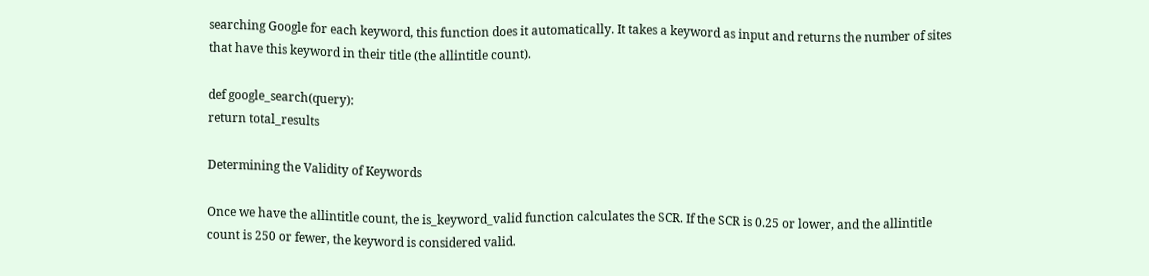searching Google for each keyword, this function does it automatically. It takes a keyword as input and returns the number of sites that have this keyword in their title (the allintitle count).

def google_search(query):
return total_results

Determining the Validity of Keywords

Once we have the allintitle count, the is_keyword_valid function calculates the SCR. If the SCR is 0.25 or lower, and the allintitle count is 250 or fewer, the keyword is considered valid.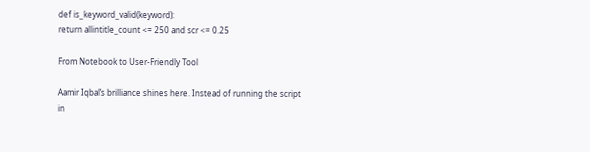def is_keyword_valid(keyword):
return allintitle_count <= 250 and scr <= 0.25

From Notebook to User-Friendly Tool

Aamir Iqbal’s brilliance shines here. Instead of running the script in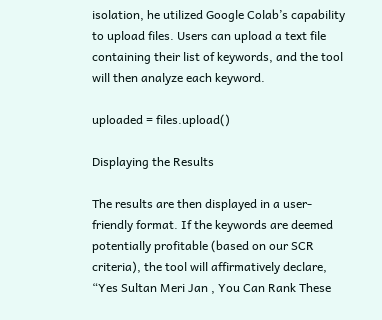isolation, he utilized Google Colab’s capability to upload files. Users can upload a text file containing their list of keywords, and the tool will then analyze each keyword.

uploaded = files.upload()

Displaying the Results

The results are then displayed in a user-friendly format. If the keywords are deemed potentially profitable (based on our SCR criteria), the tool will affirmatively declare, “Yes Sultan Meri Jan , You Can Rank These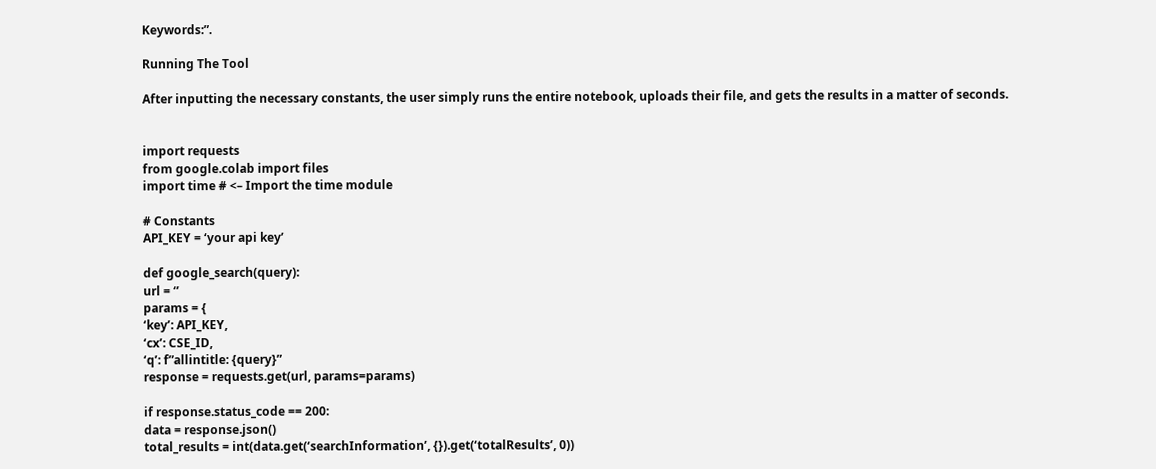Keywords:”.

Running The Tool

After inputting the necessary constants, the user simply runs the entire notebook, uploads their file, and gets the results in a matter of seconds.


import requests
from google.colab import files
import time # <– Import the time module

# Constants
API_KEY = ‘your api key’

def google_search(query):
url = ‘’
params = {
‘key’: API_KEY,
‘cx’: CSE_ID,
‘q’: f”allintitle: {query}”
response = requests.get(url, params=params)

if response.status_code == 200:
data = response.json()
total_results = int(data.get(‘searchInformation’, {}).get(‘totalResults’, 0))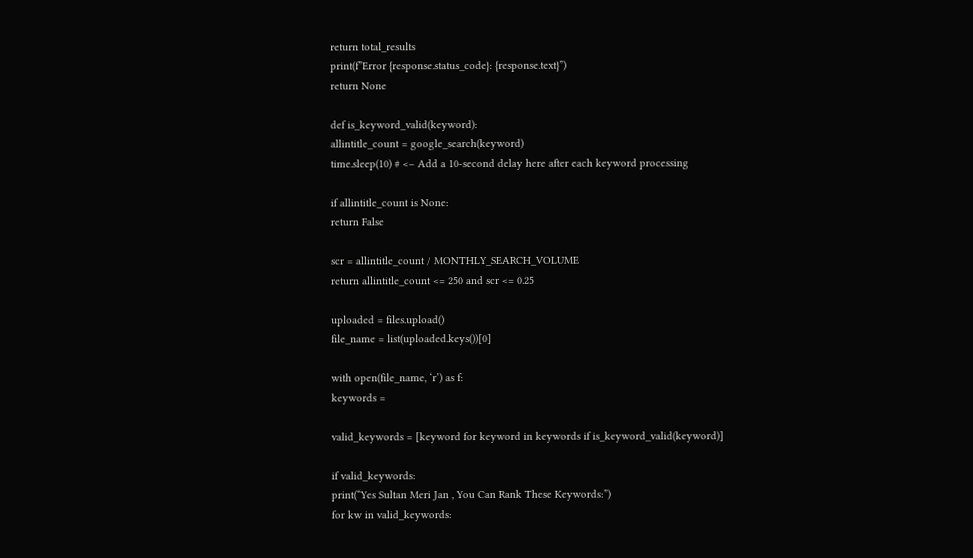return total_results
print(f”Error {response.status_code}: {response.text}”)
return None

def is_keyword_valid(keyword):
allintitle_count = google_search(keyword)
time.sleep(10) # <– Add a 10-second delay here after each keyword processing

if allintitle_count is None:
return False

scr = allintitle_count / MONTHLY_SEARCH_VOLUME
return allintitle_count <= 250 and scr <= 0.25

uploaded = files.upload()
file_name = list(uploaded.keys())[0]

with open(file_name, ‘r’) as f:
keywords =

valid_keywords = [keyword for keyword in keywords if is_keyword_valid(keyword)]

if valid_keywords:
print(“Yes Sultan Meri Jan , You Can Rank These Keywords:”)
for kw in valid_keywords: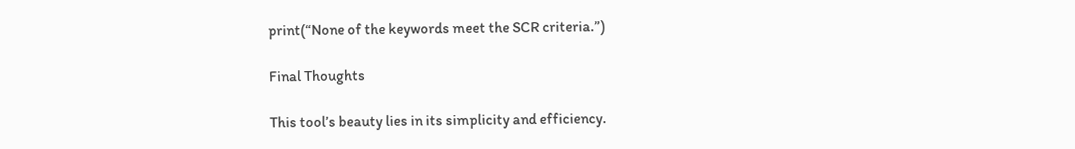print(“None of the keywords meet the SCR criteria.”)

Final Thoughts

This tool’s beauty lies in its simplicity and efficiency.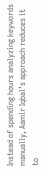Instead of spending hours analyzing keywords manually, Aamir Iqbal’s approach reduces it to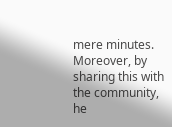mere minutes. Moreover, by sharing this with the community, he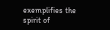exemplifies the spirit of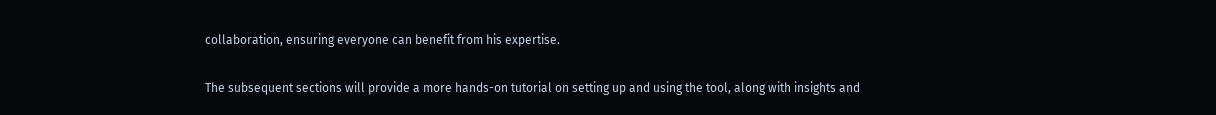collaboration, ensuring everyone can benefit from his expertise.

The subsequent sections will provide a more hands-on tutorial on setting up and using the tool, along with insights and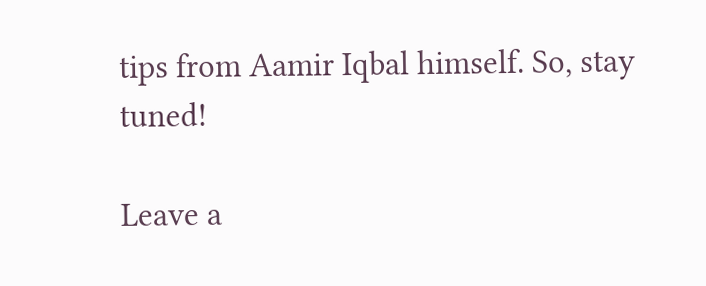tips from Aamir Iqbal himself. So, stay tuned!

Leave a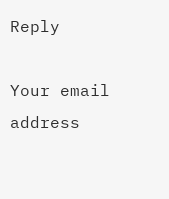Reply

Your email address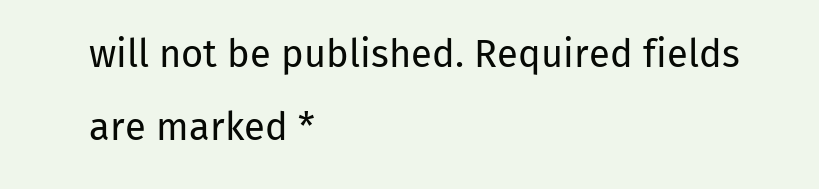will not be published. Required fields are marked *